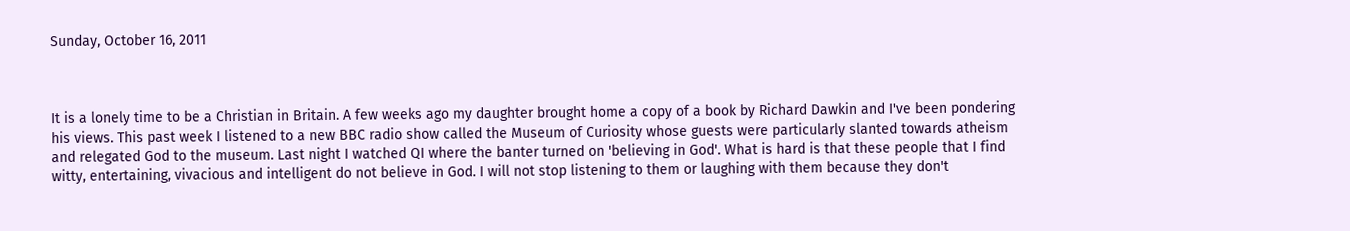Sunday, October 16, 2011



It is a lonely time to be a Christian in Britain. A few weeks ago my daughter brought home a copy of a book by Richard Dawkin and I've been pondering his views. This past week I listened to a new BBC radio show called the Museum of Curiosity whose guests were particularly slanted towards atheism and relegated God to the museum. Last night I watched QI where the banter turned on 'believing in God'. What is hard is that these people that I find witty, entertaining, vivacious and intelligent do not believe in God. I will not stop listening to them or laughing with them because they don't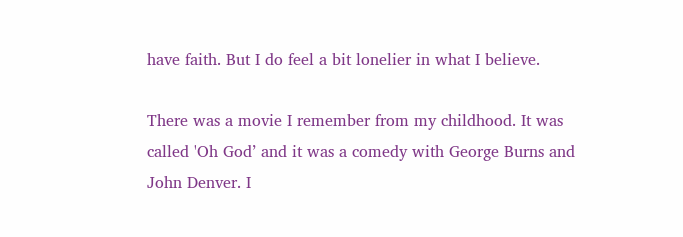have faith. But I do feel a bit lonelier in what I believe.

There was a movie I remember from my childhood. It was called 'Oh God’ and it was a comedy with George Burns and John Denver. I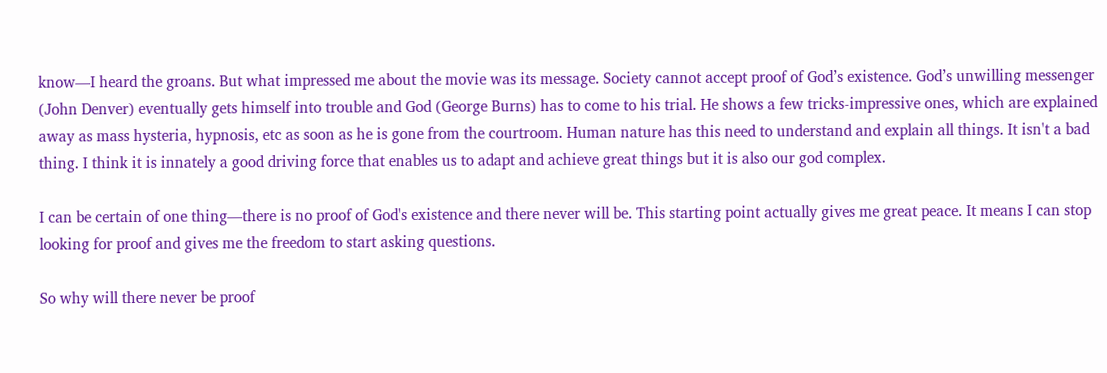know—I heard the groans. But what impressed me about the movie was its message. Society cannot accept proof of God’s existence. God’s unwilling messenger (John Denver) eventually gets himself into trouble and God (George Burns) has to come to his trial. He shows a few tricks-impressive ones, which are explained away as mass hysteria, hypnosis, etc as soon as he is gone from the courtroom. Human nature has this need to understand and explain all things. It isn't a bad thing. I think it is innately a good driving force that enables us to adapt and achieve great things but it is also our god complex.

I can be certain of one thing—there is no proof of God's existence and there never will be. This starting point actually gives me great peace. It means I can stop looking for proof and gives me the freedom to start asking questions.

So why will there never be proof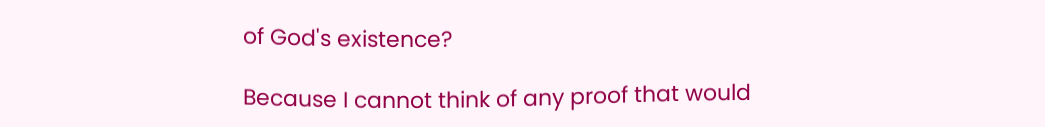of God's existence?

Because I cannot think of any proof that would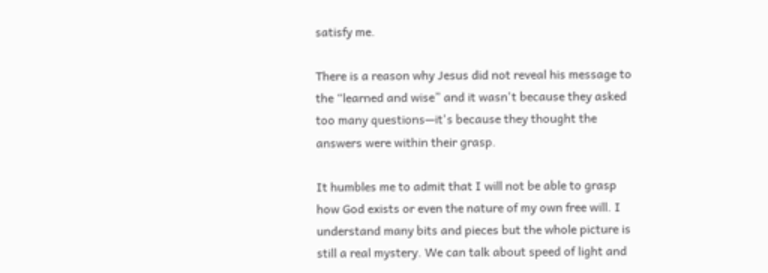satisfy me.

There is a reason why Jesus did not reveal his message to the “learned and wise” and it wasn't because they asked too many questions—it's because they thought the answers were within their grasp.

It humbles me to admit that I will not be able to grasp how God exists or even the nature of my own free will. I understand many bits and pieces but the whole picture is still a real mystery. We can talk about speed of light and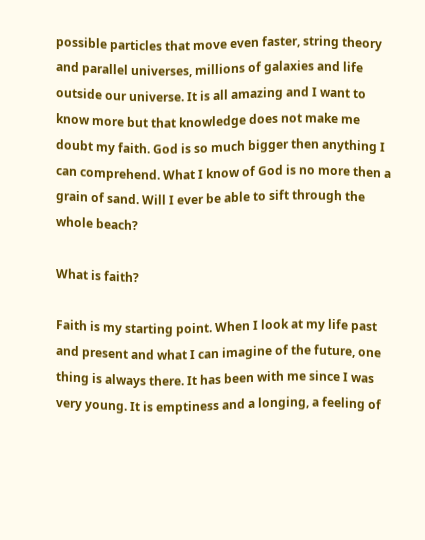possible particles that move even faster, string theory and parallel universes, millions of galaxies and life outside our universe. It is all amazing and I want to know more but that knowledge does not make me doubt my faith. God is so much bigger then anything I can comprehend. What I know of God is no more then a grain of sand. Will I ever be able to sift through the whole beach?

What is faith?

Faith is my starting point. When I look at my life past and present and what I can imagine of the future, one thing is always there. It has been with me since I was very young. It is emptiness and a longing, a feeling of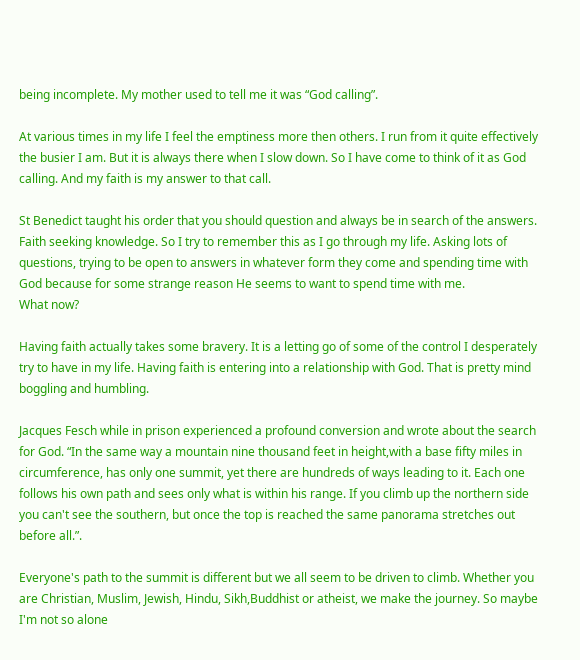being incomplete. My mother used to tell me it was “God calling”.

At various times in my life I feel the emptiness more then others. I run from it quite effectively the busier I am. But it is always there when I slow down. So I have come to think of it as God calling. And my faith is my answer to that call.

St Benedict taught his order that you should question and always be in search of the answers. Faith seeking knowledge. So I try to remember this as I go through my life. Asking lots of questions, trying to be open to answers in whatever form they come and spending time with God because for some strange reason He seems to want to spend time with me.
What now?

Having faith actually takes some bravery. It is a letting go of some of the control I desperately try to have in my life. Having faith is entering into a relationship with God. That is pretty mind boggling and humbling.

Jacques Fesch while in prison experienced a profound conversion and wrote about the search for God. “In the same way a mountain nine thousand feet in height,with a base fifty miles in circumference, has only one summit, yet there are hundreds of ways leading to it. Each one follows his own path and sees only what is within his range. If you climb up the northern side you can't see the southern, but once the top is reached the same panorama stretches out before all.”.

Everyone's path to the summit is different but we all seem to be driven to climb. Whether you are Christian, Muslim, Jewish, Hindu, Sikh,Buddhist or atheist, we make the journey. So maybe I'm not so alone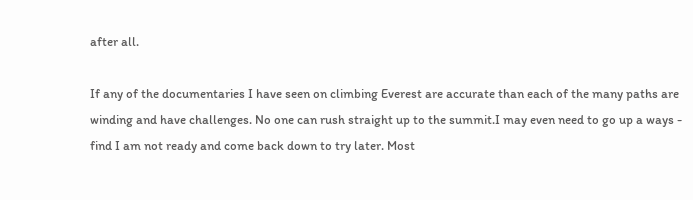after all.

If any of the documentaries I have seen on climbing Everest are accurate than each of the many paths are winding and have challenges. No one can rush straight up to the summit.I may even need to go up a ways - find I am not ready and come back down to try later. Most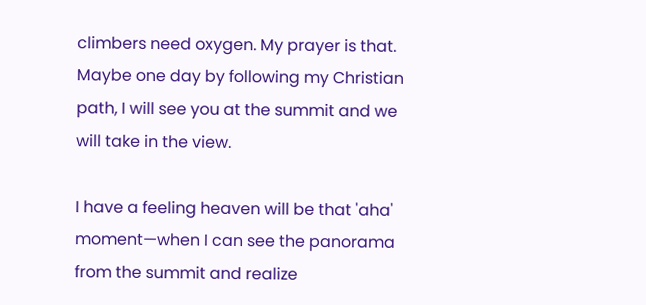climbers need oxygen. My prayer is that. Maybe one day by following my Christian path, I will see you at the summit and we will take in the view.

I have a feeling heaven will be that 'aha' moment—when I can see the panorama from the summit and realize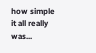how simple it all really was...